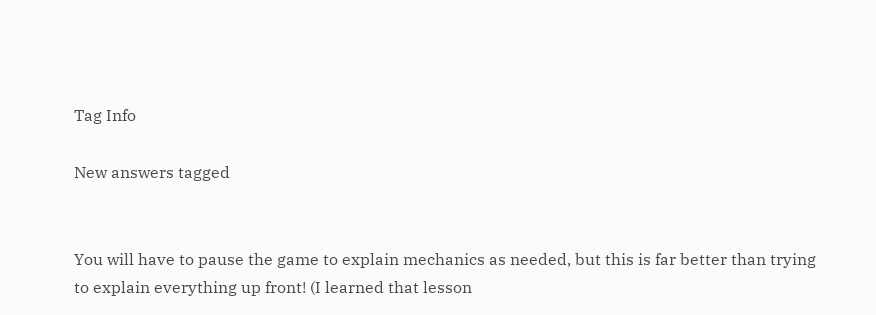Tag Info

New answers tagged


You will have to pause the game to explain mechanics as needed, but this is far better than trying to explain everything up front! (I learned that lesson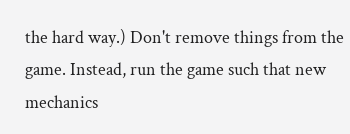the hard way.) Don't remove things from the game. Instead, run the game such that new mechanics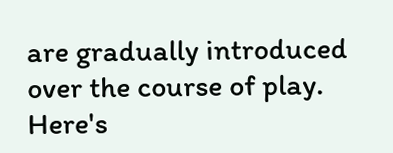are gradually introduced over the course of play. Here's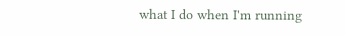what I do when I'm running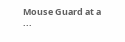Mouse Guard at a ...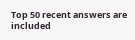Top 50 recent answers are included